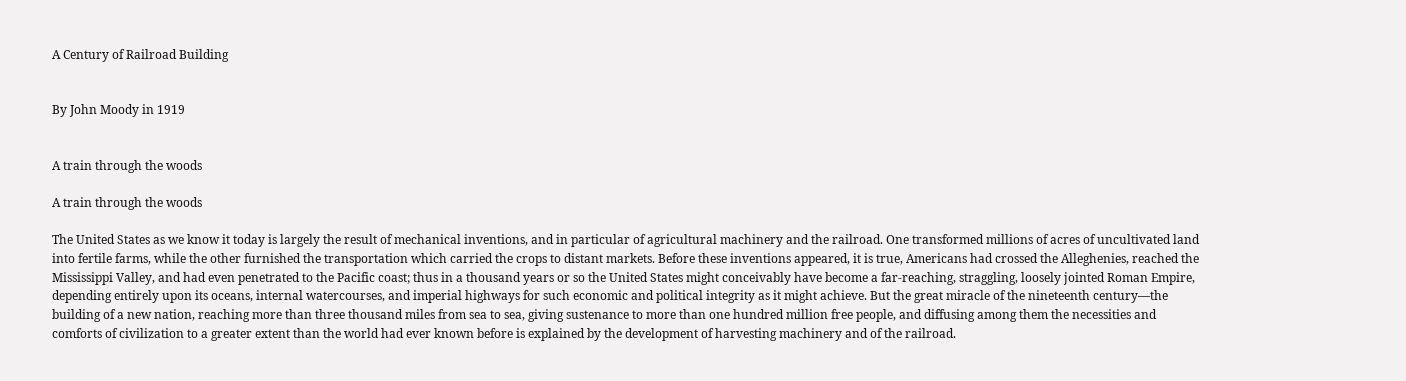A Century of Railroad Building


By John Moody in 1919


A train through the woods

A train through the woods

The United States as we know it today is largely the result of mechanical inventions, and in particular of agricultural machinery and the railroad. One transformed millions of acres of uncultivated land into fertile farms, while the other furnished the transportation which carried the crops to distant markets. Before these inventions appeared, it is true, Americans had crossed the Alleghenies, reached the Mississippi Valley, and had even penetrated to the Pacific coast; thus in a thousand years or so the United States might conceivably have become a far-reaching, straggling, loosely jointed Roman Empire, depending entirely upon its oceans, internal watercourses, and imperial highways for such economic and political integrity as it might achieve. But the great miracle of the nineteenth century—the building of a new nation, reaching more than three thousand miles from sea to sea, giving sustenance to more than one hundred million free people, and diffusing among them the necessities and comforts of civilization to a greater extent than the world had ever known before is explained by the development of harvesting machinery and of the railroad.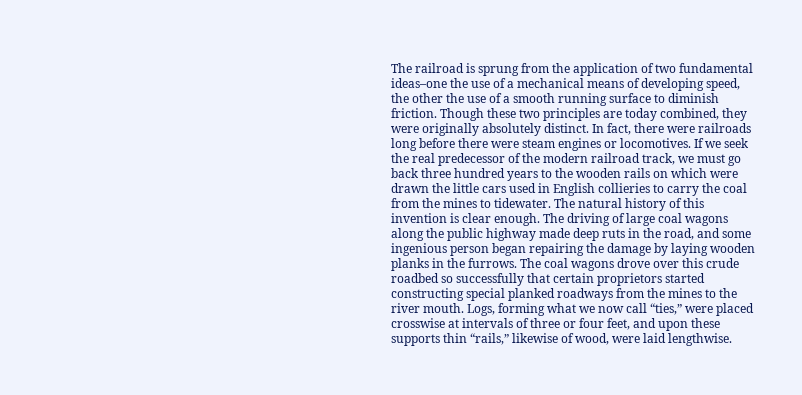The railroad is sprung from the application of two fundamental ideas–one the use of a mechanical means of developing speed, the other the use of a smooth running surface to diminish friction. Though these two principles are today combined, they were originally absolutely distinct. In fact, there were railroads long before there were steam engines or locomotives. If we seek the real predecessor of the modern railroad track, we must go back three hundred years to the wooden rails on which were drawn the little cars used in English collieries to carry the coal from the mines to tidewater. The natural history of this invention is clear enough. The driving of large coal wagons along the public highway made deep ruts in the road, and some ingenious person began repairing the damage by laying wooden planks in the furrows. The coal wagons drove over this crude roadbed so successfully that certain proprietors started constructing special planked roadways from the mines to the river mouth. Logs, forming what we now call “ties,” were placed crosswise at intervals of three or four feet, and upon these supports thin “rails,” likewise of wood, were laid lengthwise.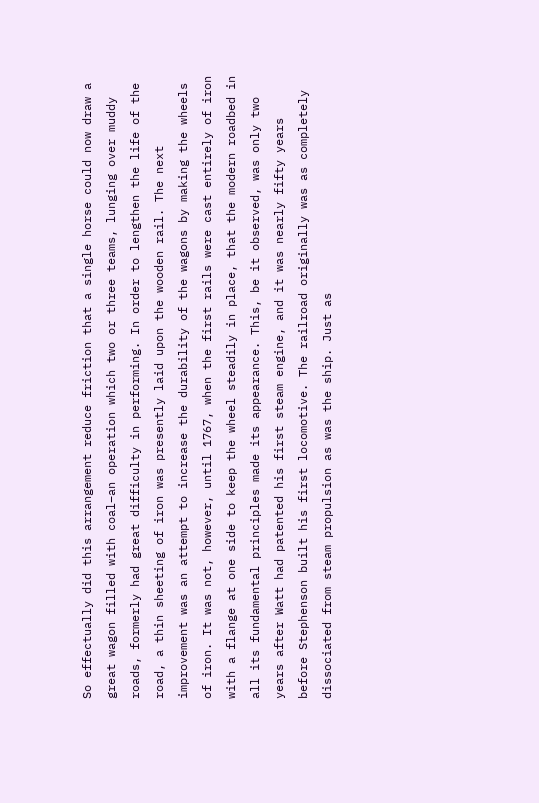So effectually did this arrangement reduce friction that a single horse could now draw a great wagon filled with coal–an operation which two or three teams, lunging over muddy roads, formerly had great difficulty in performing. In order to lengthen the life of the road, a thin sheeting of iron was presently laid upon the wooden rail. The next improvement was an attempt to increase the durability of the wagons by making the wheels of iron. It was not, however, until 1767, when the first rails were cast entirely of iron with a flange at one side to keep the wheel steadily in place, that the modern roadbed in all its fundamental principles made its appearance. This, be it observed, was only two years after Watt had patented his first steam engine, and it was nearly fifty years before Stephenson built his first locomotive. The railroad originally was as completely dissociated from steam propulsion as was the ship. Just as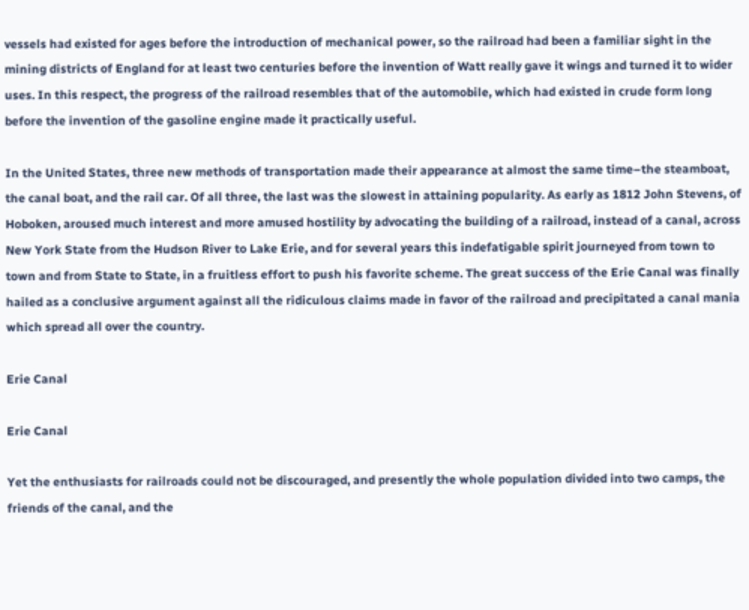vessels had existed for ages before the introduction of mechanical power, so the railroad had been a familiar sight in the mining districts of England for at least two centuries before the invention of Watt really gave it wings and turned it to wider uses. In this respect, the progress of the railroad resembles that of the automobile, which had existed in crude form long before the invention of the gasoline engine made it practically useful.

In the United States, three new methods of transportation made their appearance at almost the same time–the steamboat, the canal boat, and the rail car. Of all three, the last was the slowest in attaining popularity. As early as 1812 John Stevens, of Hoboken, aroused much interest and more amused hostility by advocating the building of a railroad, instead of a canal, across New York State from the Hudson River to Lake Erie, and for several years this indefatigable spirit journeyed from town to town and from State to State, in a fruitless effort to push his favorite scheme. The great success of the Erie Canal was finally hailed as a conclusive argument against all the ridiculous claims made in favor of the railroad and precipitated a canal mania which spread all over the country.

Erie Canal

Erie Canal

Yet the enthusiasts for railroads could not be discouraged, and presently the whole population divided into two camps, the friends of the canal, and the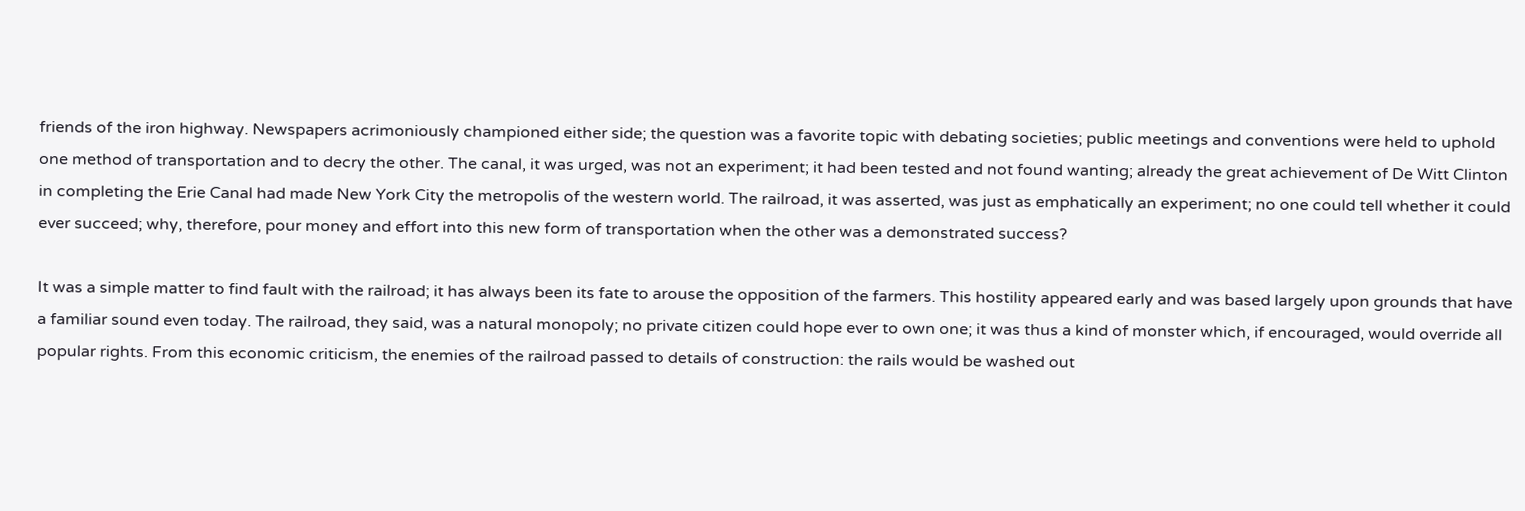friends of the iron highway. Newspapers acrimoniously championed either side; the question was a favorite topic with debating societies; public meetings and conventions were held to uphold one method of transportation and to decry the other. The canal, it was urged, was not an experiment; it had been tested and not found wanting; already the great achievement of De Witt Clinton in completing the Erie Canal had made New York City the metropolis of the western world. The railroad, it was asserted, was just as emphatically an experiment; no one could tell whether it could ever succeed; why, therefore, pour money and effort into this new form of transportation when the other was a demonstrated success?

It was a simple matter to find fault with the railroad; it has always been its fate to arouse the opposition of the farmers. This hostility appeared early and was based largely upon grounds that have a familiar sound even today. The railroad, they said, was a natural monopoly; no private citizen could hope ever to own one; it was thus a kind of monster which, if encouraged, would override all popular rights. From this economic criticism, the enemies of the railroad passed to details of construction: the rails would be washed out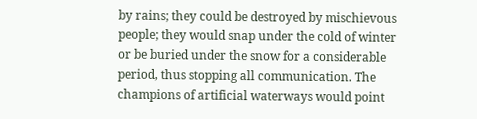by rains; they could be destroyed by mischievous people; they would snap under the cold of winter or be buried under the snow for a considerable period, thus stopping all communication. The champions of artificial waterways would point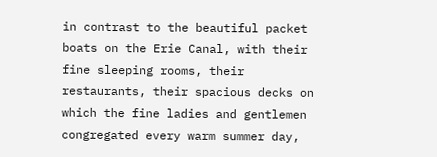in contrast to the beautiful packet boats on the Erie Canal, with their fine sleeping rooms, their restaurants, their spacious decks on which the fine ladies and gentlemen congregated every warm summer day,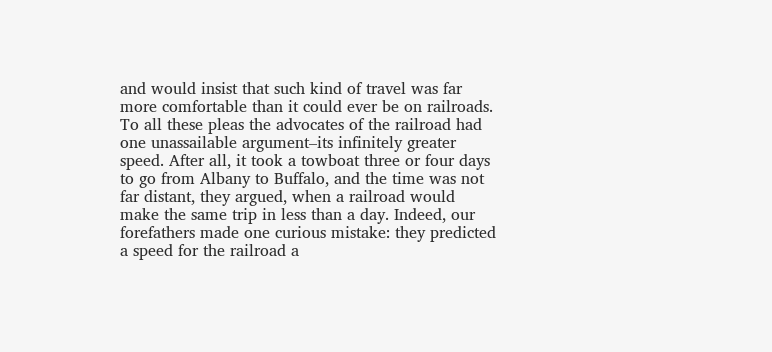and would insist that such kind of travel was far more comfortable than it could ever be on railroads. To all these pleas the advocates of the railroad had one unassailable argument–its infinitely greater speed. After all, it took a towboat three or four days to go from Albany to Buffalo, and the time was not far distant, they argued, when a railroad would make the same trip in less than a day. Indeed, our forefathers made one curious mistake: they predicted a speed for the railroad a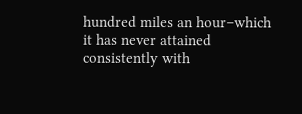hundred miles an hour–which it has never attained consistently with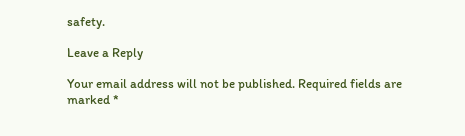safety.

Leave a Reply

Your email address will not be published. Required fields are marked *